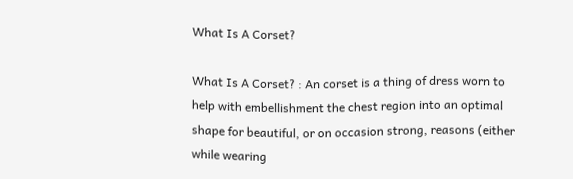What Is A Corset?

What Is A Corset? : An corset is a thing of dress worn to help with embellishment the chest region into an optimal shape for beautiful, or on occasion strong, reasons (either while wearing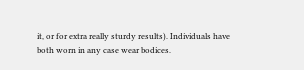it, or for extra really sturdy results). Individuals have both worn in any case wear bodices.